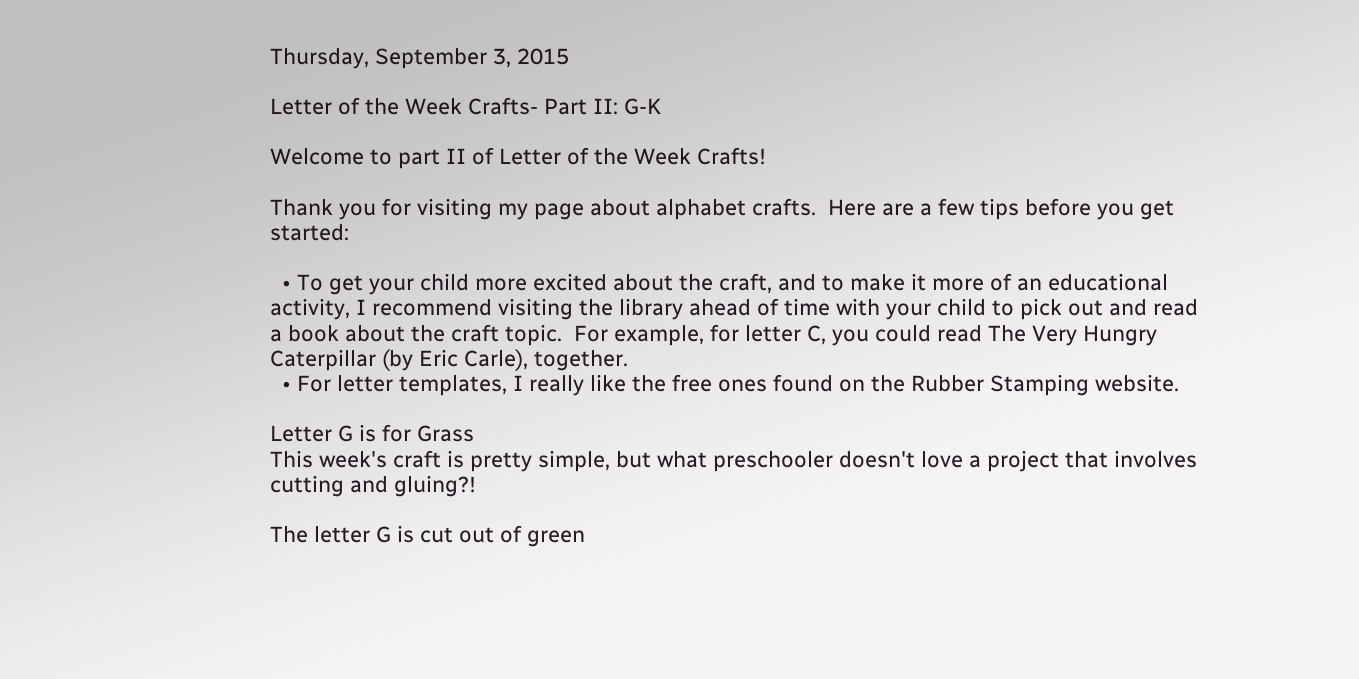Thursday, September 3, 2015

Letter of the Week Crafts- Part II: G-K

Welcome to part II of Letter of the Week Crafts!

Thank you for visiting my page about alphabet crafts.  Here are a few tips before you get started:

  • To get your child more excited about the craft, and to make it more of an educational activity, I recommend visiting the library ahead of time with your child to pick out and read a book about the craft topic.  For example, for letter C, you could read The Very Hungry Caterpillar (by Eric Carle), together.
  • For letter templates, I really like the free ones found on the Rubber Stamping website.

Letter G is for Grass
This week's craft is pretty simple, but what preschooler doesn't love a project that involves cutting and gluing?!

The letter G is cut out of green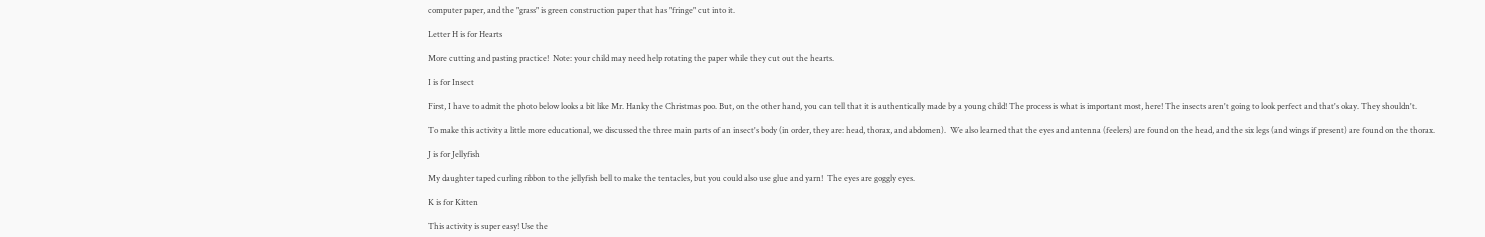computer paper, and the "grass" is green construction paper that has "fringe" cut into it.

Letter H is for Hearts

More cutting and pasting practice!  Note: your child may need help rotating the paper while they cut out the hearts.

I is for Insect

First, I have to admit the photo below looks a bit like Mr. Hanky the Christmas poo. But, on the other hand, you can tell that it is authentically made by a young child! The process is what is important most, here! The insects aren't going to look perfect and that's okay. They shouldn't.

To make this activity a little more educational, we discussed the three main parts of an insect's body (in order, they are: head, thorax, and abdomen).  We also learned that the eyes and antenna (feelers) are found on the head, and the six legs (and wings if present) are found on the thorax.

J is for Jellyfish

My daughter taped curling ribbon to the jellyfish bell to make the tentacles, but you could also use glue and yarn!  The eyes are goggly eyes.

K is for Kitten

This activity is super easy! Use the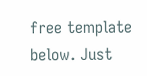free template below. Just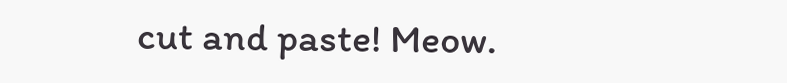cut and paste! Meow.